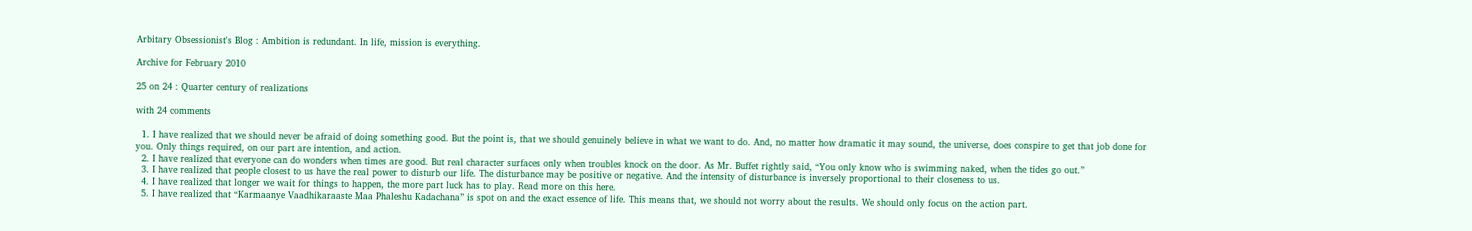Arbitary Obsessionist's Blog : Ambition is redundant. In life, mission is everything.

Archive for February 2010

25 on 24 : Quarter century of realizations

with 24 comments

  1. I have realized that we should never be afraid of doing something good. But the point is, that we should genuinely believe in what we want to do. And, no matter how dramatic it may sound, the universe, does conspire to get that job done for you. Only things required, on our part are intention, and action.
  2. I have realized that everyone can do wonders when times are good. But real character surfaces only when troubles knock on the door. As Mr. Buffet rightly said, “You only know who is swimming naked, when the tides go out.”
  3. I have realized that people closest to us have the real power to disturb our life. The disturbance may be positive or negative. And the intensity of disturbance is inversely proportional to their closeness to us.
  4. I have realized that longer we wait for things to happen, the more part luck has to play. Read more on this here.
  5. I have realized that “Karmaanye Vaadhikaraaste Maa Phaleshu Kadachana” is spot on and the exact essence of life. This means that, we should not worry about the results. We should only focus on the action part.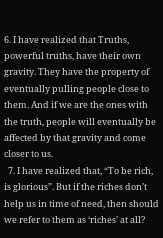6. I have realized that Truths, powerful truths, have their own gravity. They have the property of eventually pulling people close to them. And if we are the ones with the truth, people will eventually be affected by that gravity and come closer to us.
  7. I have realized that, “To be rich, is glorious”. But if the riches don’t help us in time of need, then should we refer to them as ‘riches’ at all?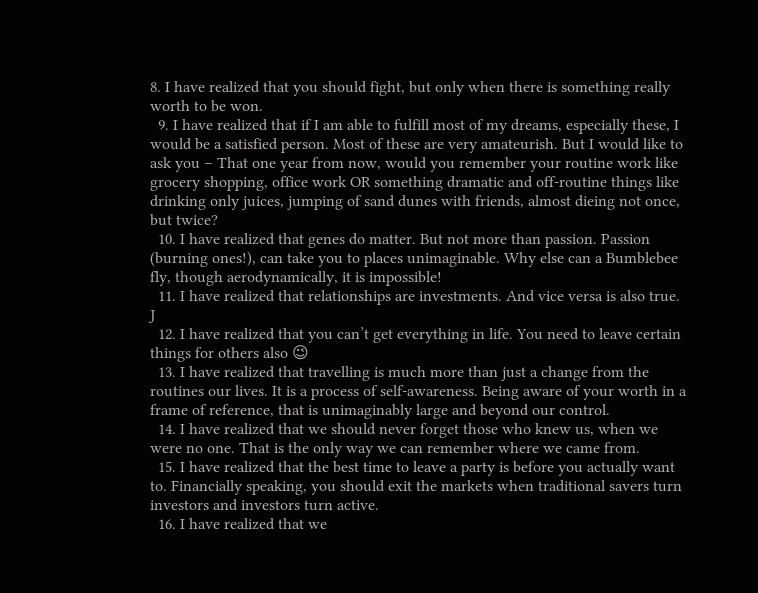8. I have realized that you should fight, but only when there is something really worth to be won.
  9. I have realized that if I am able to fulfill most of my dreams, especially these, I would be a satisfied person. Most of these are very amateurish. But I would like to ask you – That one year from now, would you remember your routine work like grocery shopping, office work OR something dramatic and off-routine things like drinking only juices, jumping of sand dunes with friends, almost dieing not once, but twice?
  10. I have realized that genes do matter. But not more than passion. Passion (burning ones!), can take you to places unimaginable. Why else can a Bumblebee fly, though aerodynamically, it is impossible!
  11. I have realized that relationships are investments. And vice versa is also true. J
  12. I have realized that you can’t get everything in life. You need to leave certain things for others also 😉
  13. I have realized that travelling is much more than just a change from the routines our lives. It is a process of self-awareness. Being aware of your worth in a frame of reference, that is unimaginably large and beyond our control.
  14. I have realized that we should never forget those who knew us, when we were no one. That is the only way we can remember where we came from.
  15. I have realized that the best time to leave a party is before you actually want to. Financially speaking, you should exit the markets when traditional savers turn investors and investors turn active.
  16. I have realized that we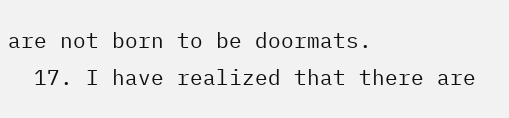are not born to be doormats.
  17. I have realized that there are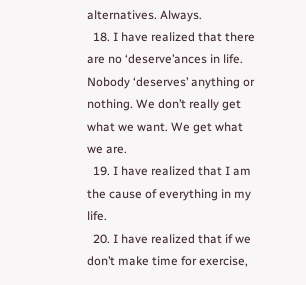alternatives. Always.
  18. I have realized that there are no ‘deserve’ances in life. Nobody ‘deserves’ anything or nothing. We don’t really get what we want. We get what we are.
  19. I have realized that I am the cause of everything in my life.
  20. I have realized that if we don’t make time for exercise,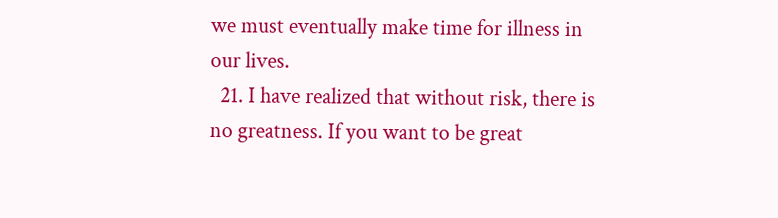we must eventually make time for illness in our lives.
  21. I have realized that without risk, there is no greatness. If you want to be great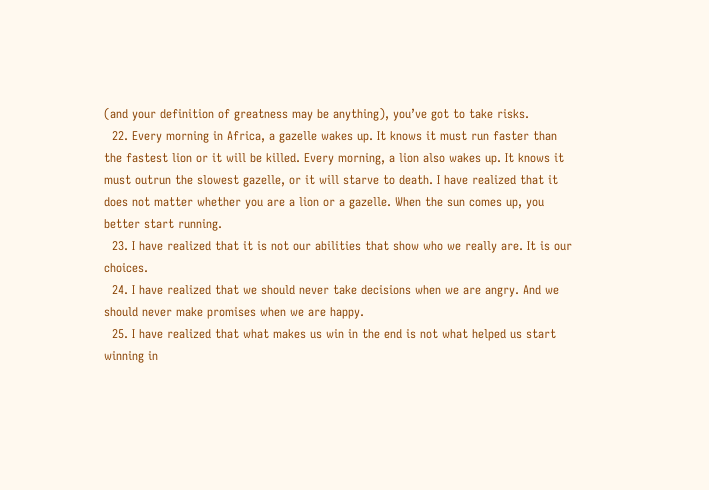(and your definition of greatness may be anything), you’ve got to take risks.
  22. Every morning in Africa, a gazelle wakes up. It knows it must run faster than the fastest lion or it will be killed. Every morning, a lion also wakes up. It knows it must outrun the slowest gazelle, or it will starve to death. I have realized that it does not matter whether you are a lion or a gazelle. When the sun comes up, you better start running.
  23. I have realized that it is not our abilities that show who we really are. It is our choices.
  24. I have realized that we should never take decisions when we are angry. And we should never make promises when we are happy.
  25. I have realized that what makes us win in the end is not what helped us start winning in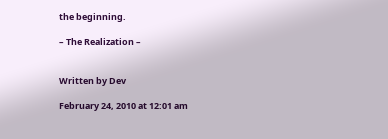the beginning.

– The Realization –


Written by Dev

February 24, 2010 at 12:01 am